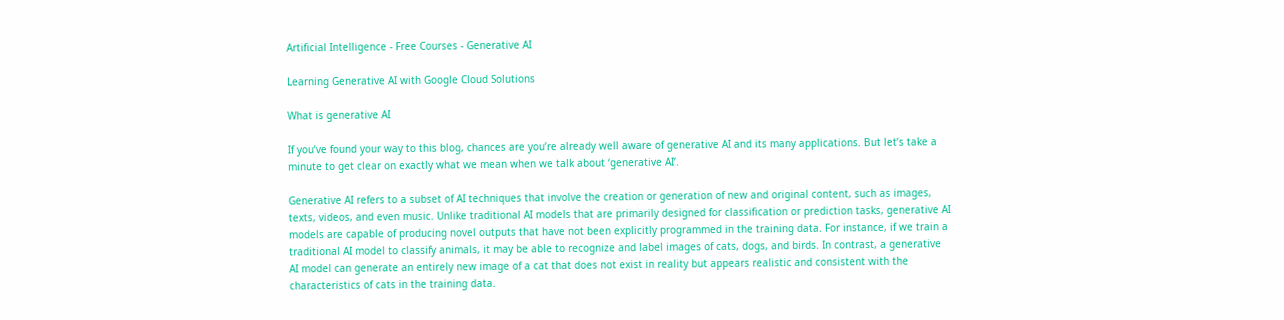Artificial Intelligence - Free Courses - Generative AI

Learning Generative AI with Google Cloud Solutions

What is generative AI

If you’ve found your way to this blog, chances are you’re already well aware of generative AI and its many applications. But let’s take a minute to get clear on exactly what we mean when we talk about ‘generative AI’.

Generative AI refers to a subset of AI techniques that involve the creation or generation of new and original content, such as images, texts, videos, and even music. Unlike traditional AI models that are primarily designed for classification or prediction tasks, generative AI models are capable of producing novel outputs that have not been explicitly programmed in the training data. For instance, if we train a traditional AI model to classify animals, it may be able to recognize and label images of cats, dogs, and birds. In contrast, a generative AI model can generate an entirely new image of a cat that does not exist in reality but appears realistic and consistent with the characteristics of cats in the training data.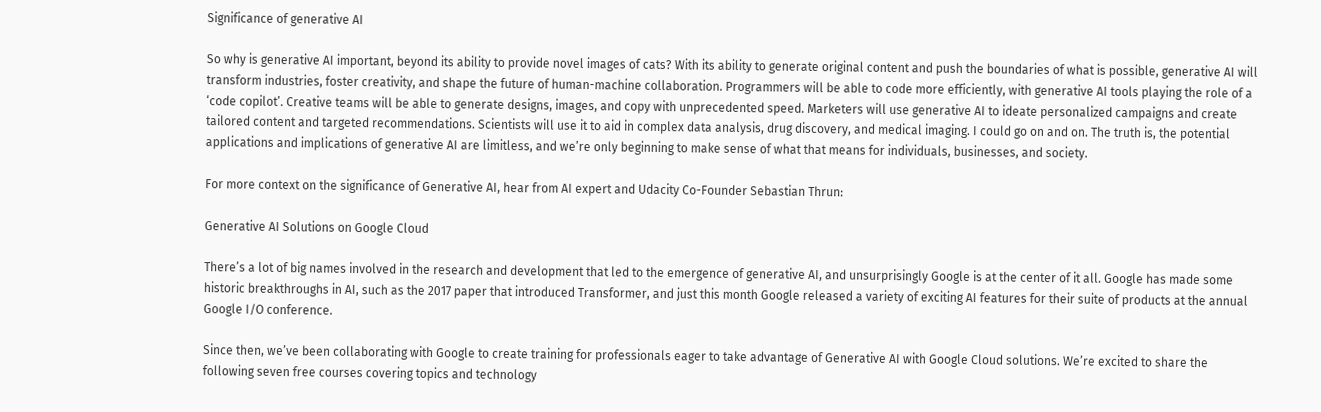Significance of generative AI

So why is generative AI important, beyond its ability to provide novel images of cats? With its ability to generate original content and push the boundaries of what is possible, generative AI will transform industries, foster creativity, and shape the future of human-machine collaboration. Programmers will be able to code more efficiently, with generative AI tools playing the role of a ‘code copilot’. Creative teams will be able to generate designs, images, and copy with unprecedented speed. Marketers will use generative AI to ideate personalized campaigns and create tailored content and targeted recommendations. Scientists will use it to aid in complex data analysis, drug discovery, and medical imaging. I could go on and on. The truth is, the potential applications and implications of generative AI are limitless, and we’re only beginning to make sense of what that means for individuals, businesses, and society.

For more context on the significance of Generative AI, hear from AI expert and Udacity Co-Founder Sebastian Thrun:

Generative AI Solutions on Google Cloud

There’s a lot of big names involved in the research and development that led to the emergence of generative AI, and unsurprisingly Google is at the center of it all. Google has made some historic breakthroughs in AI, such as the 2017 paper that introduced Transformer, and just this month Google released a variety of exciting AI features for their suite of products at the annual Google I/O conference.

Since then, we’ve been collaborating with Google to create training for professionals eager to take advantage of Generative AI with Google Cloud solutions. We’re excited to share the following seven free courses covering topics and technology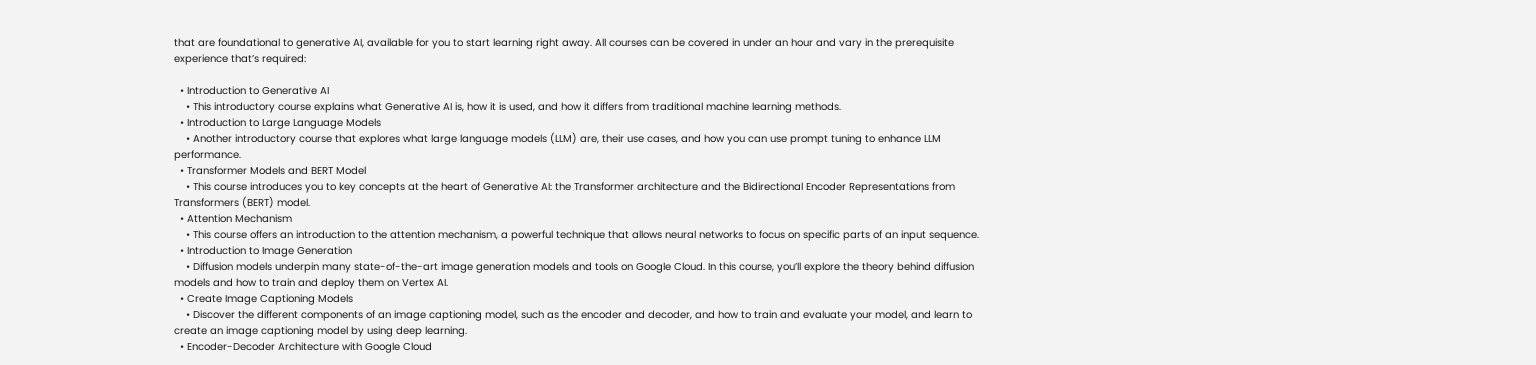that are foundational to generative AI, available for you to start learning right away. All courses can be covered in under an hour and vary in the prerequisite experience that’s required:

  • Introduction to Generative AI
    • This introductory course explains what Generative AI is, how it is used, and how it differs from traditional machine learning methods.
  • Introduction to Large Language Models
    • Another introductory course that explores what large language models (LLM) are, their use cases, and how you can use prompt tuning to enhance LLM performance.
  • Transformer Models and BERT Model
    • This course introduces you to key concepts at the heart of Generative AI: the Transformer architecture and the Bidirectional Encoder Representations from Transformers (BERT) model.
  • Attention Mechanism
    • This course offers an introduction to the attention mechanism, a powerful technique that allows neural networks to focus on specific parts of an input sequence.
  • Introduction to Image Generation
    • Diffusion models underpin many state-of-the-art image generation models and tools on Google Cloud. In this course, you’ll explore the theory behind diffusion models and how to train and deploy them on Vertex AI.
  • Create Image Captioning Models
    • Discover the different components of an image captioning model, such as the encoder and decoder, and how to train and evaluate your model, and learn to create an image captioning model by using deep learning.
  • Encoder-Decoder Architecture with Google Cloud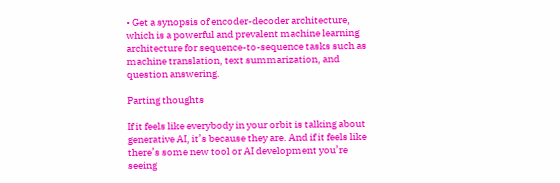• Get a synopsis of encoder-decoder architecture, which is a powerful and prevalent machine learning architecture for sequence-to-sequence tasks such as machine translation, text summarization, and question answering.

Parting thoughts

If it feels like everybody in your orbit is talking about generative AI, it’s because they are. And if it feels like there’s some new tool or AI development you’re seeing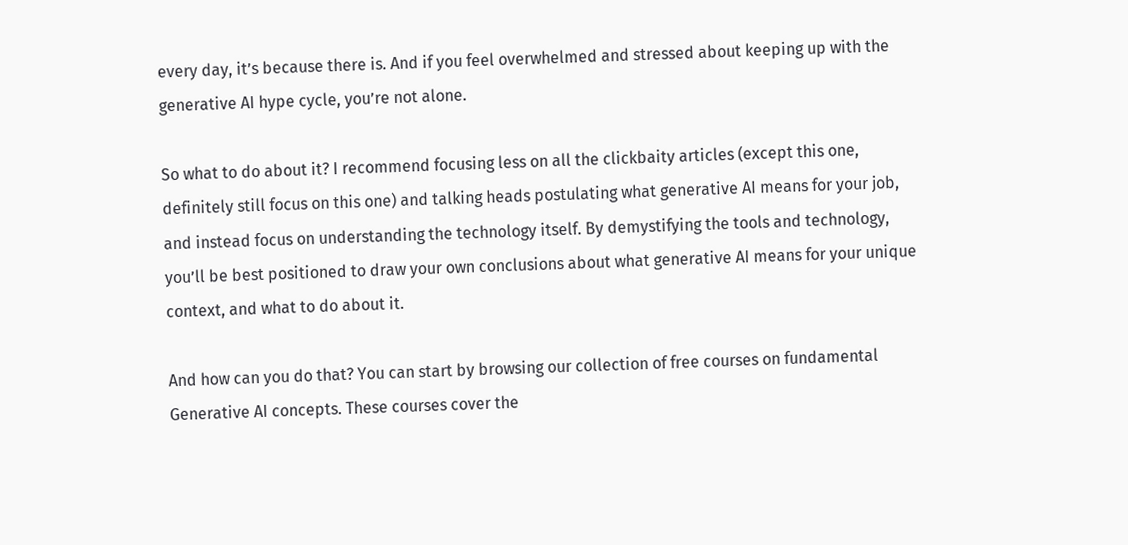every day, it’s because there is. And if you feel overwhelmed and stressed about keeping up with the generative AI hype cycle, you’re not alone.

So what to do about it? I recommend focusing less on all the clickbaity articles (except this one, definitely still focus on this one) and talking heads postulating what generative AI means for your job, and instead focus on understanding the technology itself. By demystifying the tools and technology, you’ll be best positioned to draw your own conclusions about what generative AI means for your unique context, and what to do about it.

And how can you do that? You can start by browsing our collection of free courses on fundamental Generative AI concepts. These courses cover the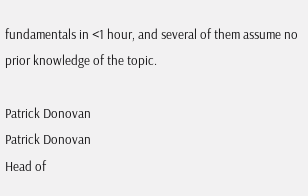fundamentals in <1 hour, and several of them assume no prior knowledge of the topic.

Patrick Donovan
Patrick Donovan
Head of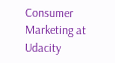Consumer Marketing at Udacity